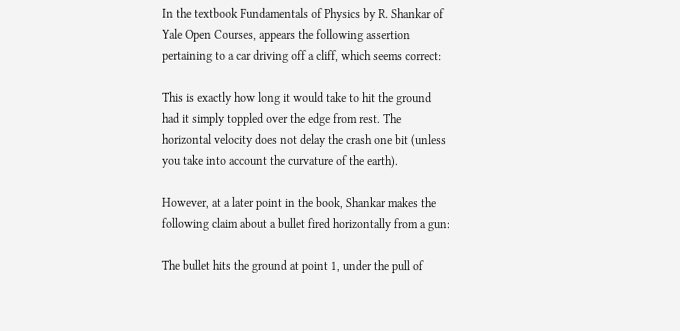In the textbook Fundamentals of Physics by R. Shankar of Yale Open Courses, appears the following assertion pertaining to a car driving off a cliff, which seems correct:

This is exactly how long it would take to hit the ground had it simply toppled over the edge from rest. The horizontal velocity does not delay the crash one bit (unless you take into account the curvature of the earth).

However, at a later point in the book, Shankar makes the following claim about a bullet fired horizontally from a gun:

The bullet hits the ground at point 1, under the pull of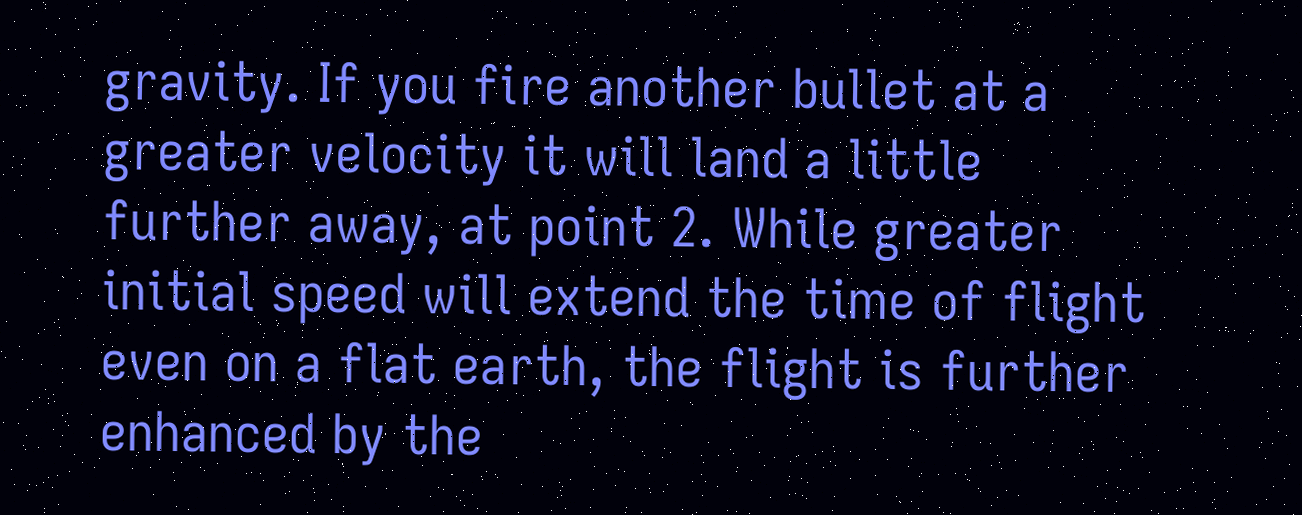gravity. If you fire another bullet at a greater velocity it will land a little further away, at point 2. While greater initial speed will extend the time of flight even on a flat earth, the flight is further enhanced by the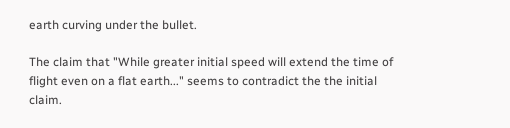earth curving under the bullet.

The claim that "While greater initial speed will extend the time of flight even on a flat earth..." seems to contradict the the initial claim.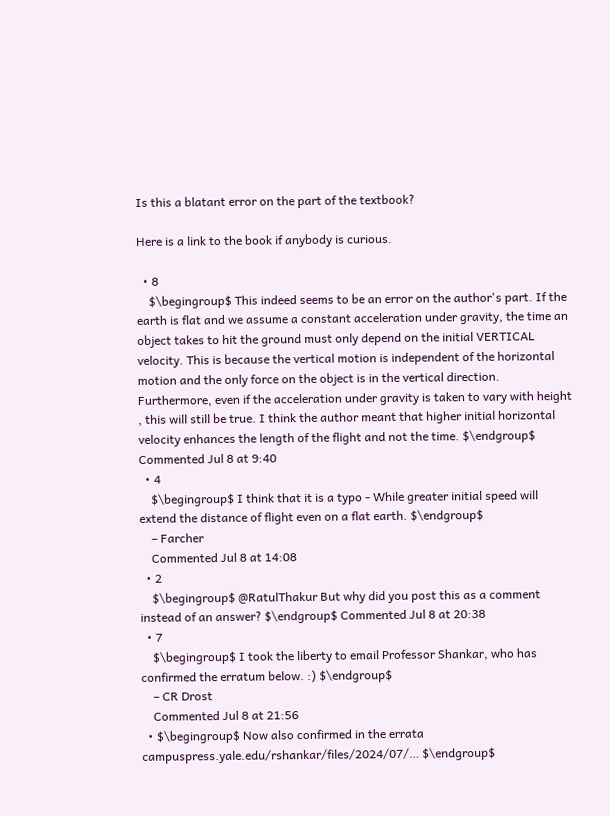Is this a blatant error on the part of the textbook?

Here is a link to the book if anybody is curious.

  • 8
    $\begingroup$ This indeed seems to be an error on the author's part. If the earth is flat and we assume a constant acceleration under gravity, the time an object takes to hit the ground must only depend on the initial VERTICAL velocity. This is because the vertical motion is independent of the horizontal motion and the only force on the object is in the vertical direction. Furthermore, even if the acceleration under gravity is taken to vary with height , this will still be true. I think the author meant that higher initial horizontal velocity enhances the length of the flight and not the time. $\endgroup$ Commented Jul 8 at 9:40
  • 4
    $\begingroup$ I think that it is a typo - While greater initial speed will extend the distance of flight even on a flat earth. $\endgroup$
    – Farcher
    Commented Jul 8 at 14:08
  • 2
    $\begingroup$ @RatulThakur But why did you post this as a comment instead of an answer? $\endgroup$ Commented Jul 8 at 20:38
  • 7
    $\begingroup$ I took the liberty to email Professor Shankar, who has confirmed the erratum below. :) $\endgroup$
    – CR Drost
    Commented Jul 8 at 21:56
  • $\begingroup$ Now also confirmed in the errata campuspress.yale.edu/rshankar/files/2024/07/… $\endgroup$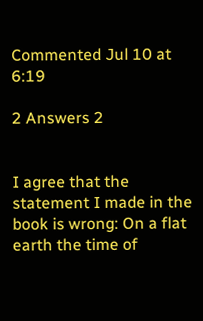Commented Jul 10 at 6:19

2 Answers 2


I agree that the statement I made in the book is wrong: On a flat earth the time of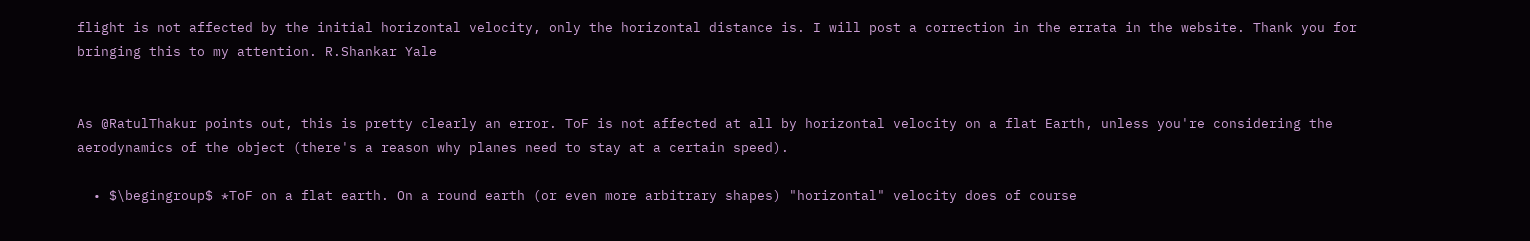flight is not affected by the initial horizontal velocity, only the horizontal distance is. I will post a correction in the errata in the website. Thank you for bringing this to my attention. R.Shankar Yale


As @RatulThakur points out, this is pretty clearly an error. ToF is not affected at all by horizontal velocity on a flat Earth, unless you're considering the aerodynamics of the object (there's a reason why planes need to stay at a certain speed).

  • $\begingroup$ *ToF on a flat earth. On a round earth (or even more arbitrary shapes) "horizontal" velocity does of course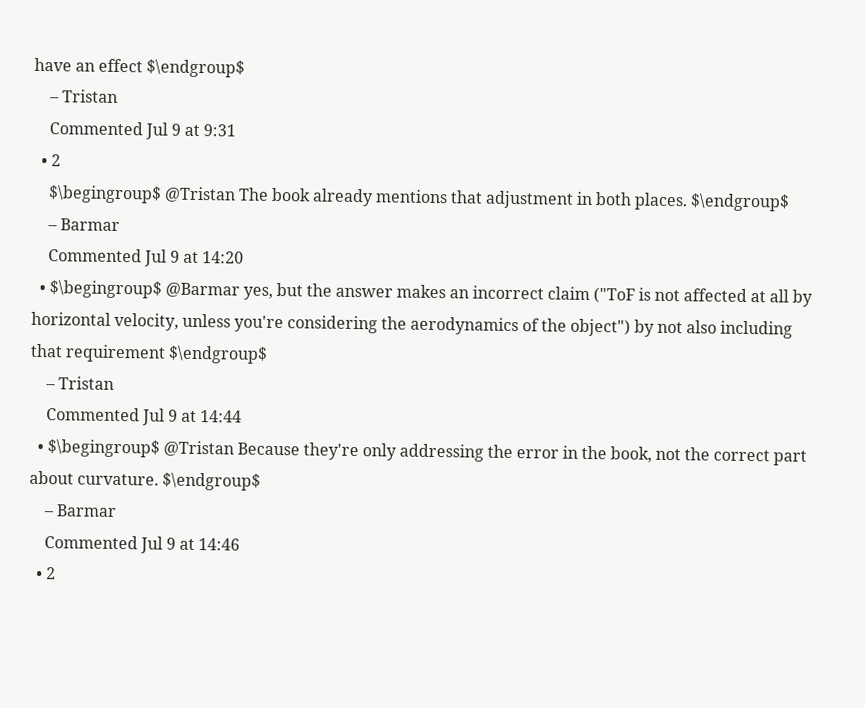have an effect $\endgroup$
    – Tristan
    Commented Jul 9 at 9:31
  • 2
    $\begingroup$ @Tristan The book already mentions that adjustment in both places. $\endgroup$
    – Barmar
    Commented Jul 9 at 14:20
  • $\begingroup$ @Barmar yes, but the answer makes an incorrect claim ("ToF is not affected at all by horizontal velocity, unless you're considering the aerodynamics of the object") by not also including that requirement $\endgroup$
    – Tristan
    Commented Jul 9 at 14:44
  • $\begingroup$ @Tristan Because they're only addressing the error in the book, not the correct part about curvature. $\endgroup$
    – Barmar
    Commented Jul 9 at 14:46
  • 2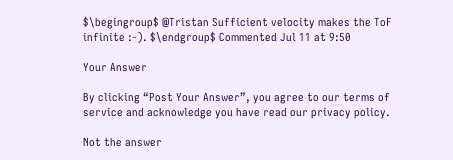$\begingroup$ @Tristan Sufficient velocity makes the ToF infinite :-). $\endgroup$ Commented Jul 11 at 9:50

Your Answer

By clicking “Post Your Answer”, you agree to our terms of service and acknowledge you have read our privacy policy.

Not the answer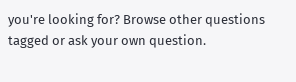you're looking for? Browse other questions tagged or ask your own question.